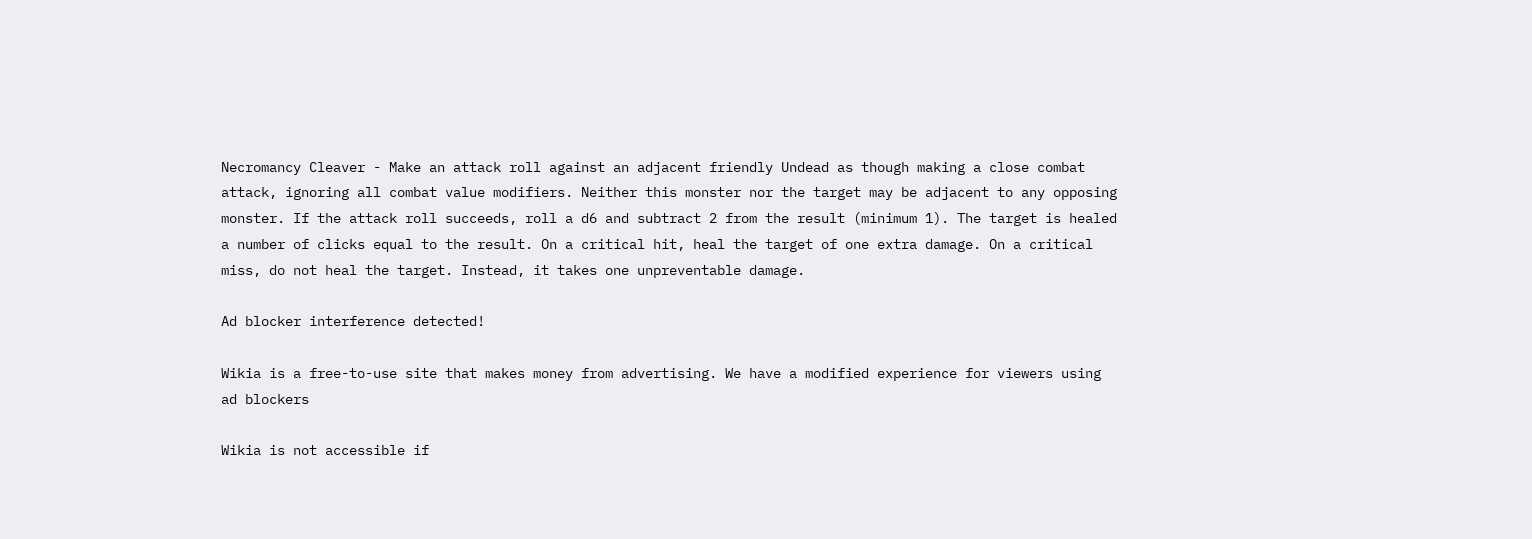Necromancy Cleaver - Make an attack roll against an adjacent friendly Undead as though making a close combat attack, ignoring all combat value modifiers. Neither this monster nor the target may be adjacent to any opposing monster. If the attack roll succeeds, roll a d6 and subtract 2 from the result (minimum 1). The target is healed a number of clicks equal to the result. On a critical hit, heal the target of one extra damage. On a critical miss, do not heal the target. Instead, it takes one unpreventable damage.

Ad blocker interference detected!

Wikia is a free-to-use site that makes money from advertising. We have a modified experience for viewers using ad blockers

Wikia is not accessible if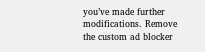you’ve made further modifications. Remove the custom ad blocker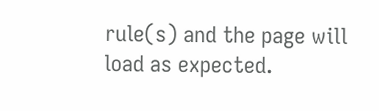rule(s) and the page will load as expected.